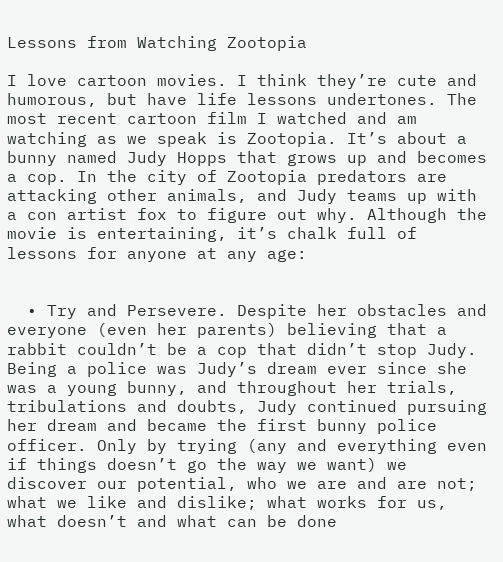Lessons from Watching Zootopia

I love cartoon movies. I think they’re cute and humorous, but have life lessons undertones. The most recent cartoon film I watched and am watching as we speak is Zootopia. It’s about a bunny named Judy Hopps that grows up and becomes a cop. In the city of Zootopia predators are attacking other animals, and Judy teams up with a con artist fox to figure out why. Although the movie is entertaining, it’s chalk full of lessons for anyone at any age:


  • Try and Persevere. Despite her obstacles and everyone (even her parents) believing that a rabbit couldn’t be a cop that didn’t stop Judy. Being a police was Judy’s dream ever since she was a young bunny, and throughout her trials, tribulations and doubts, Judy continued pursuing her dream and became the first bunny police officer. Only by trying (any and everything even if things doesn’t go the way we want) we discover our potential, who we are and are not; what we like and dislike; what works for us, what doesn’t and what can be done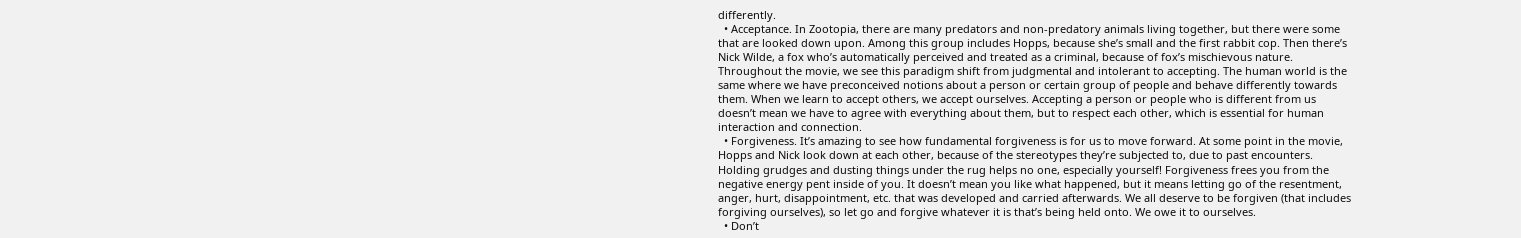differently.
  • Acceptance. In Zootopia, there are many predators and non-predatory animals living together, but there were some that are looked down upon. Among this group includes Hopps, because she’s small and the first rabbit cop. Then there’s Nick Wilde, a fox who’s automatically perceived and treated as a criminal, because of fox’s mischievous nature. Throughout the movie, we see this paradigm shift from judgmental and intolerant to accepting. The human world is the same where we have preconceived notions about a person or certain group of people and behave differently towards them. When we learn to accept others, we accept ourselves. Accepting a person or people who is different from us doesn’t mean we have to agree with everything about them, but to respect each other, which is essential for human interaction and connection.
  • Forgiveness. It’s amazing to see how fundamental forgiveness is for us to move forward. At some point in the movie, Hopps and Nick look down at each other, because of the stereotypes they’re subjected to, due to past encounters. Holding grudges and dusting things under the rug helps no one, especially yourself! Forgiveness frees you from the negative energy pent inside of you. It doesn’t mean you like what happened, but it means letting go of the resentment, anger, hurt, disappointment, etc. that was developed and carried afterwards. We all deserve to be forgiven (that includes forgiving ourselves), so let go and forgive whatever it is that’s being held onto. We owe it to ourselves.
  • Don’t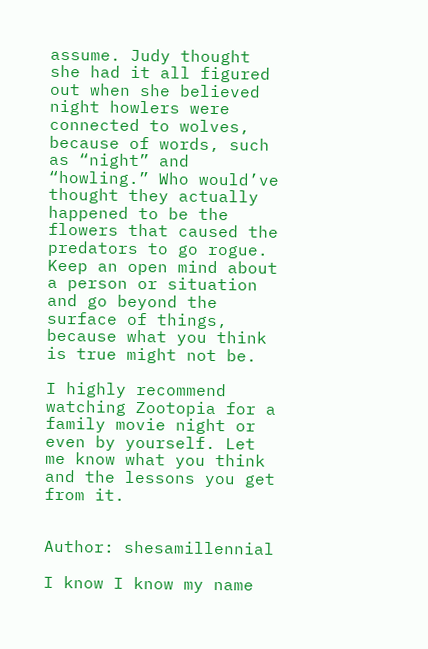assume. Judy thought she had it all figured out when she believed night howlers were connected to wolves, because of words, such as “night” and “howling.” Who would’ve thought they actually happened to be the flowers that caused the predators to go rogue. Keep an open mind about a person or situation and go beyond the surface of things, because what you think is true might not be.

I highly recommend watching Zootopia for a family movie night or even by yourself. Let me know what you think and the lessons you get from it.


Author: shesamillennial

I know I know my name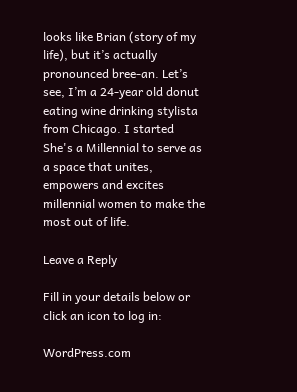looks like Brian (story of my life), but it’s actually pronounced bree-an. Let’s see, I’m a 24-year old donut eating wine drinking stylista from Chicago. I started She's a Millennial to serve as a space that unites, empowers and excites millennial women to make the most out of life.

Leave a Reply

Fill in your details below or click an icon to log in:

WordPress.com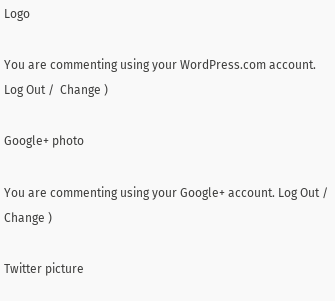Logo

You are commenting using your WordPress.com account. Log Out /  Change )

Google+ photo

You are commenting using your Google+ account. Log Out /  Change )

Twitter picture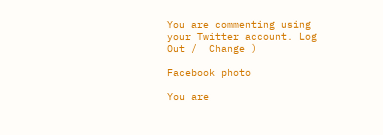You are commenting using your Twitter account. Log Out /  Change )

Facebook photo

You are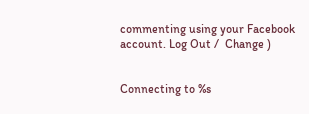commenting using your Facebook account. Log Out /  Change )


Connecting to %s